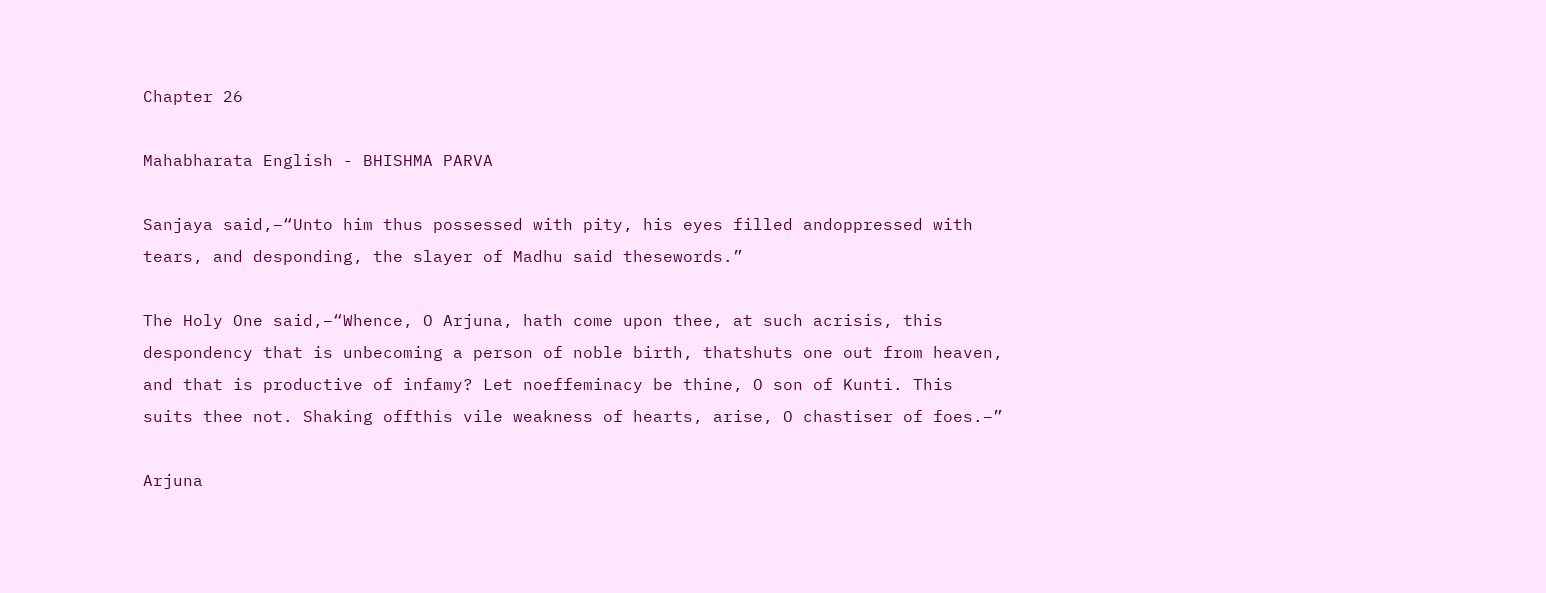Chapter 26

Mahabharata English - BHISHMA PARVA

Sanjaya said,–“Unto him thus possessed with pity, his eyes filled andoppressed with tears, and desponding, the slayer of Madhu said thesewords.”

The Holy One said,–“Whence, O Arjuna, hath come upon thee, at such acrisis, this despondency that is unbecoming a person of noble birth, thatshuts one out from heaven, and that is productive of infamy? Let noeffeminacy be thine, O son of Kunti. This suits thee not. Shaking offthis vile weakness of hearts, arise, O chastiser of foes.–”

Arjuna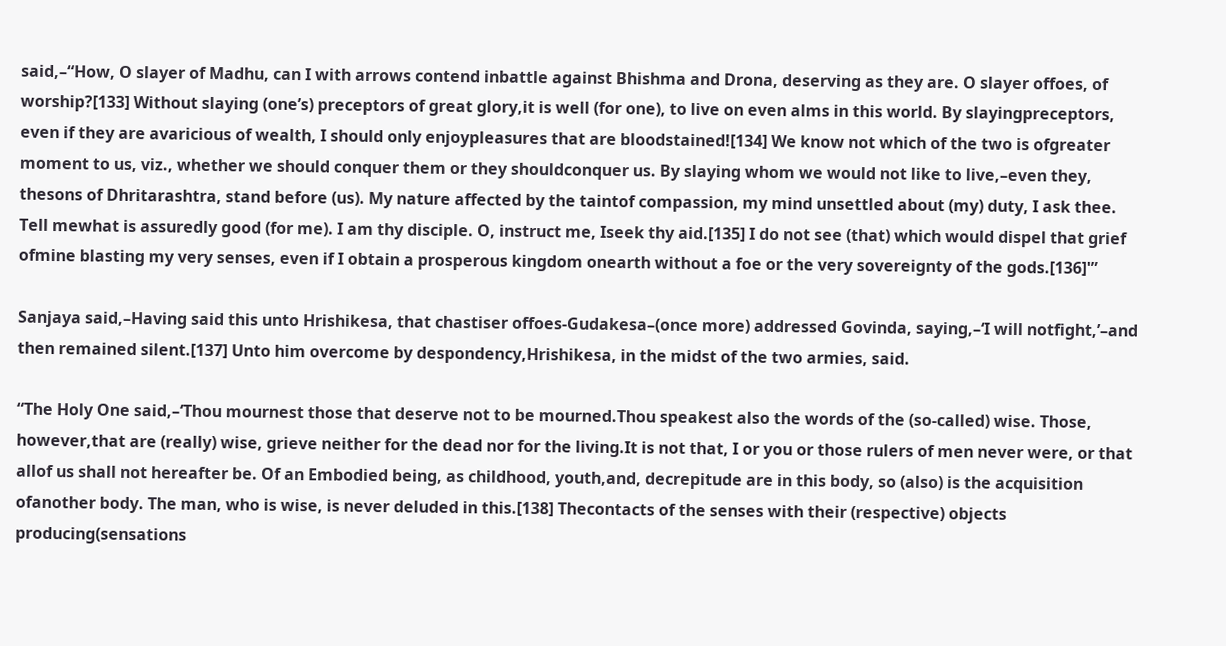said,–“How, O slayer of Madhu, can I with arrows contend inbattle against Bhishma and Drona, deserving as they are. O slayer offoes, of worship?[133] Without slaying (one’s) preceptors of great glory,it is well (for one), to live on even alms in this world. By slayingpreceptors, even if they are avaricious of wealth, I should only enjoypleasures that are bloodstained![134] We know not which of the two is ofgreater moment to us, viz., whether we should conquer them or they shouldconquer us. By slaying whom we would not like to live,–even they, thesons of Dhritarashtra, stand before (us). My nature affected by the taintof compassion, my mind unsettled about (my) duty, I ask thee. Tell mewhat is assuredly good (for me). I am thy disciple. O, instruct me, Iseek thy aid.[135] I do not see (that) which would dispel that grief ofmine blasting my very senses, even if I obtain a prosperous kingdom onearth without a foe or the very sovereignty of the gods.[136]'”

Sanjaya said,–Having said this unto Hrishikesa, that chastiser offoes-Gudakesa–(once more) addressed Govinda, saying,–‘I will notfight,’–and then remained silent.[137] Unto him overcome by despondency,Hrishikesa, in the midst of the two armies, said.

“The Holy One said,–‘Thou mournest those that deserve not to be mourned.Thou speakest also the words of the (so-called) wise. Those, however,that are (really) wise, grieve neither for the dead nor for the living.It is not that, I or you or those rulers of men never were, or that allof us shall not hereafter be. Of an Embodied being, as childhood, youth,and, decrepitude are in this body, so (also) is the acquisition ofanother body. The man, who is wise, is never deluded in this.[138] Thecontacts of the senses with their (respective) objects producing(sensations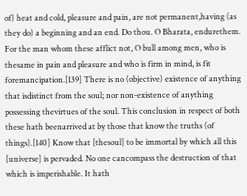of) heat and cold, pleasure and pain, are not permanent,having (as they do) a beginning and an end. Do thou. O Bharata, endurethem. For the man whom these afflict not, O bull among men, who is thesame in pain and pleasure and who is firm in mind, is fit foremancipation.[139] There is no (objective) existence of anything that isdistinct from the soul; nor non-existence of anything possessing thevirtues of the soul. This conclusion in respect of both these hath beenarrived at by those that know the truths (of things).[140] Know that [thesoul] to be immortal by which all this [universe] is pervaded. No one cancompass the destruction of that which is imperishable. It hath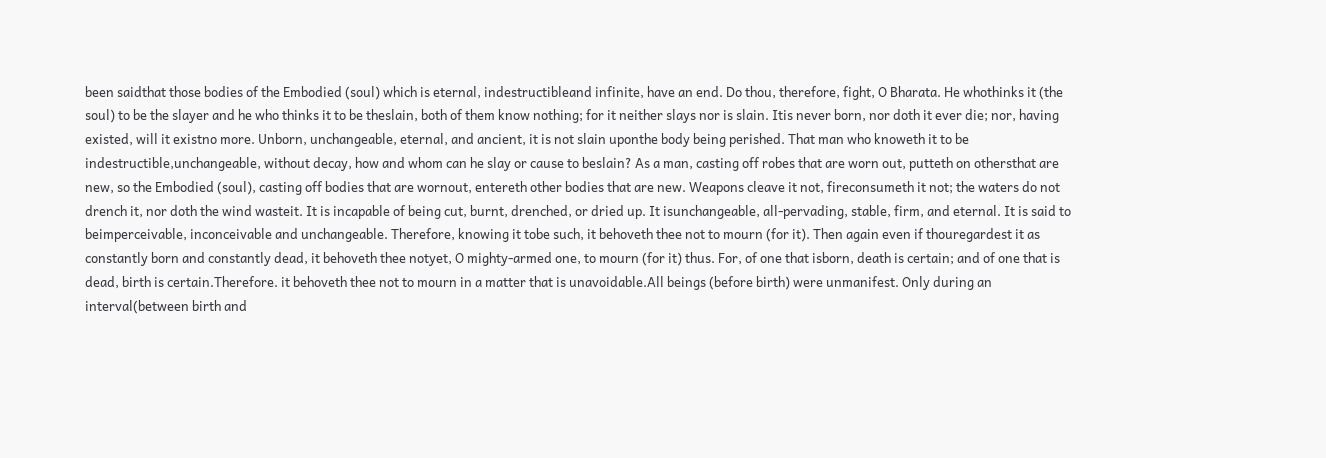been saidthat those bodies of the Embodied (soul) which is eternal, indestructibleand infinite, have an end. Do thou, therefore, fight, O Bharata. He whothinks it (the soul) to be the slayer and he who thinks it to be theslain, both of them know nothing; for it neither slays nor is slain. Itis never born, nor doth it ever die; nor, having existed, will it existno more. Unborn, unchangeable, eternal, and ancient, it is not slain uponthe body being perished. That man who knoweth it to be indestructible,unchangeable, without decay, how and whom can he slay or cause to beslain? As a man, casting off robes that are worn out, putteth on othersthat are new, so the Embodied (soul), casting off bodies that are wornout, entereth other bodies that are new. Weapons cleave it not, fireconsumeth it not; the waters do not drench it, nor doth the wind wasteit. It is incapable of being cut, burnt, drenched, or dried up. It isunchangeable, all-pervading, stable, firm, and eternal. It is said to beimperceivable, inconceivable and unchangeable. Therefore, knowing it tobe such, it behoveth thee not to mourn (for it). Then again even if thouregardest it as constantly born and constantly dead, it behoveth thee notyet, O mighty-armed one, to mourn (for it) thus. For, of one that isborn, death is certain; and of one that is dead, birth is certain.Therefore. it behoveth thee not to mourn in a matter that is unavoidable.All beings (before birth) were unmanifest. Only during an interval(between birth and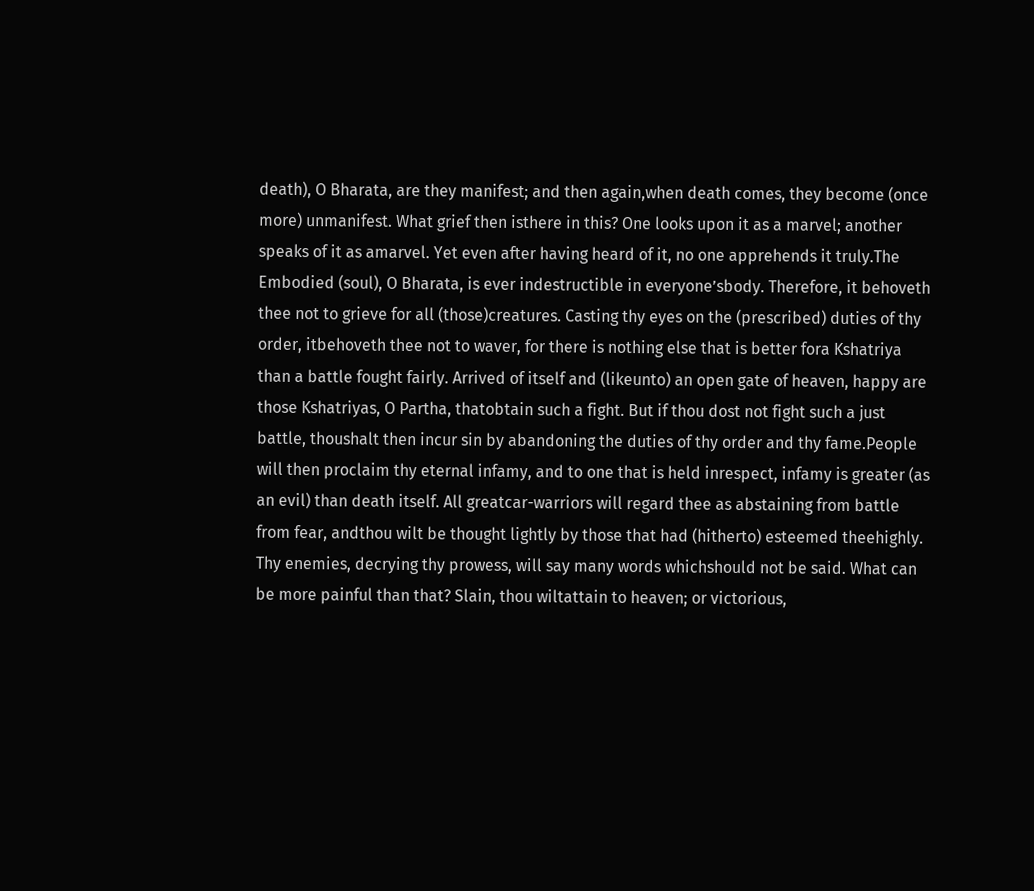death), O Bharata, are they manifest; and then again,when death comes, they become (once more) unmanifest. What grief then isthere in this? One looks upon it as a marvel; another speaks of it as amarvel. Yet even after having heard of it, no one apprehends it truly.The Embodied (soul), O Bharata, is ever indestructible in everyone’sbody. Therefore, it behoveth thee not to grieve for all (those)creatures. Casting thy eyes on the (prescribed) duties of thy order, itbehoveth thee not to waver, for there is nothing else that is better fora Kshatriya than a battle fought fairly. Arrived of itself and (likeunto) an open gate of heaven, happy are those Kshatriyas, O Partha, thatobtain such a fight. But if thou dost not fight such a just battle, thoushalt then incur sin by abandoning the duties of thy order and thy fame.People will then proclaim thy eternal infamy, and to one that is held inrespect, infamy is greater (as an evil) than death itself. All greatcar-warriors will regard thee as abstaining from battle from fear, andthou wilt be thought lightly by those that had (hitherto) esteemed theehighly. Thy enemies, decrying thy prowess, will say many words whichshould not be said. What can be more painful than that? Slain, thou wiltattain to heaven; or victorious,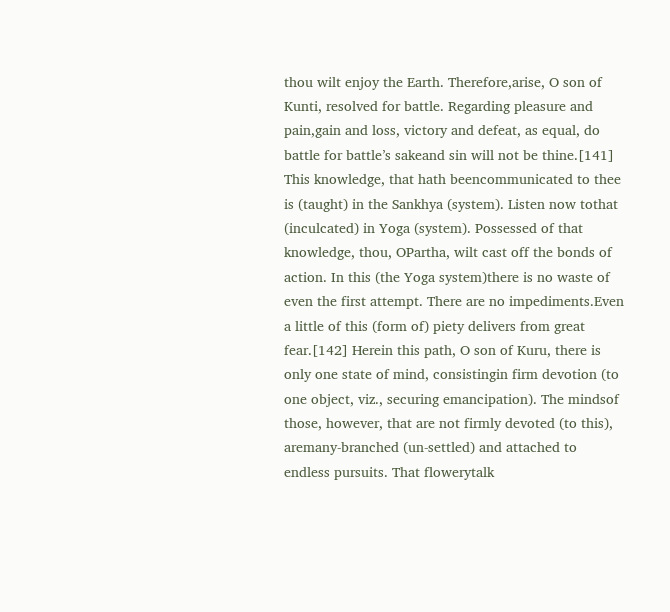thou wilt enjoy the Earth. Therefore,arise, O son of Kunti, resolved for battle. Regarding pleasure and pain,gain and loss, victory and defeat, as equal, do battle for battle’s sakeand sin will not be thine.[141] This knowledge, that hath beencommunicated to thee is (taught) in the Sankhya (system). Listen now tothat (inculcated) in Yoga (system). Possessed of that knowledge, thou, OPartha, wilt cast off the bonds of action. In this (the Yoga system)there is no waste of even the first attempt. There are no impediments.Even a little of this (form of) piety delivers from great fear.[142] Herein this path, O son of Kuru, there is only one state of mind, consistingin firm devotion (to one object, viz., securing emancipation). The mindsof those, however, that are not firmly devoted (to this), aremany-branched (un-settled) and attached to endless pursuits. That flowerytalk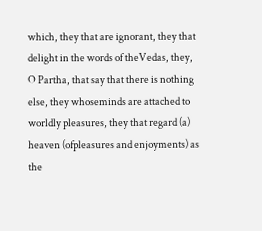which, they that are ignorant, they that delight in the words of theVedas, they, O Partha, that say that there is nothing else, they whoseminds are attached to worldly pleasures, they that regard (a) heaven (ofpleasures and enjoyments) as the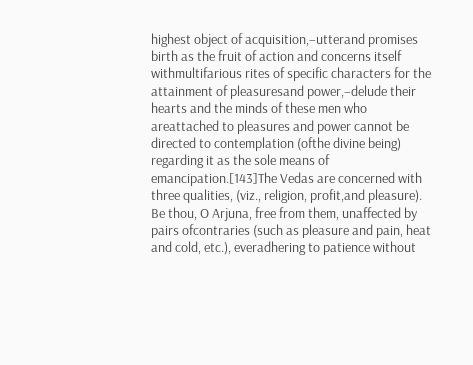highest object of acquisition,–utterand promises birth as the fruit of action and concerns itself withmultifarious rites of specific characters for the attainment of pleasuresand power,–delude their hearts and the minds of these men who areattached to pleasures and power cannot be directed to contemplation (ofthe divine being) regarding it as the sole means of emancipation.[143]The Vedas are concerned with three qualities, (viz., religion, profit,and pleasure). Be thou, O Arjuna, free from them, unaffected by pairs ofcontraries (such as pleasure and pain, heat and cold, etc.), everadhering to patience without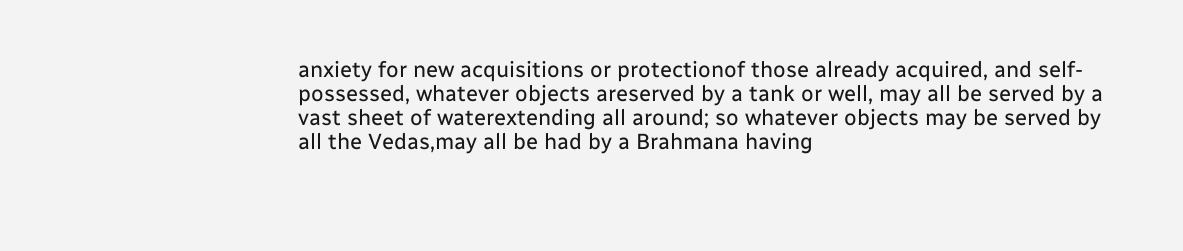anxiety for new acquisitions or protectionof those already acquired, and self-possessed, whatever objects areserved by a tank or well, may all be served by a vast sheet of waterextending all around; so whatever objects may be served by all the Vedas,may all be had by a Brahmana having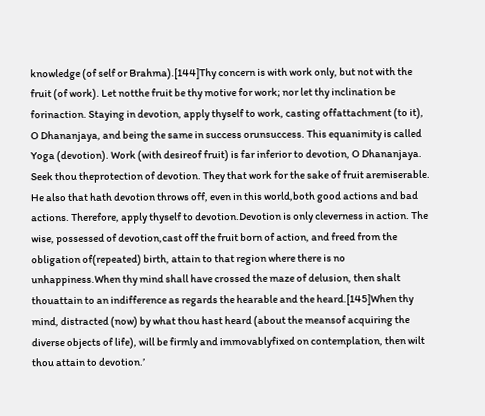knowledge (of self or Brahma).[144]Thy concern is with work only, but not with the fruit (of work). Let notthe fruit be thy motive for work; nor let thy inclination be forinaction. Staying in devotion, apply thyself to work, casting offattachment (to it), O Dhananjaya, and being the same in success orunsuccess. This equanimity is called Yoga (devotion). Work (with desireof fruit) is far inferior to devotion, O Dhananjaya. Seek thou theprotection of devotion. They that work for the sake of fruit aremiserable. He also that hath devotion throws off, even in this world,both good actions and bad actions. Therefore, apply thyself to devotion.Devotion is only cleverness in action. The wise, possessed of devotion,cast off the fruit born of action, and freed from the obligation of(repeated) birth, attain to that region where there is no unhappiness.When thy mind shall have crossed the maze of delusion, then shalt thouattain to an indifference as regards the hearable and the heard.[145]When thy mind, distracted (now) by what thou hast heard (about the meansof acquiring the diverse objects of life), will be firmly and immovablyfixed on contemplation, then wilt thou attain to devotion.’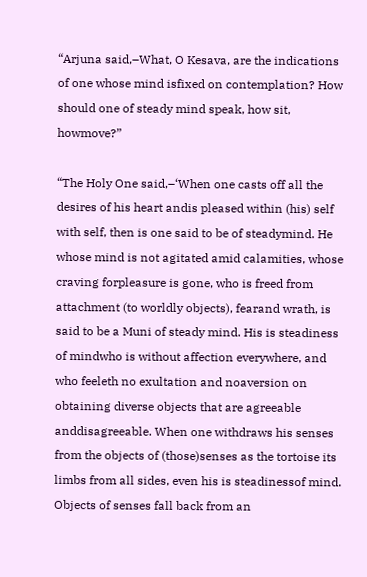“Arjuna said,–What, O Kesava, are the indications of one whose mind isfixed on contemplation? How should one of steady mind speak, how sit, howmove?”

“The Holy One said,–‘When one casts off all the desires of his heart andis pleased within (his) self with self, then is one said to be of steadymind. He whose mind is not agitated amid calamities, whose craving forpleasure is gone, who is freed from attachment (to worldly objects), fearand wrath, is said to be a Muni of steady mind. His is steadiness of mindwho is without affection everywhere, and who feeleth no exultation and noaversion on obtaining diverse objects that are agreeable anddisagreeable. When one withdraws his senses from the objects of (those)senses as the tortoise its limbs from all sides, even his is steadinessof mind. Objects of senses fall back from an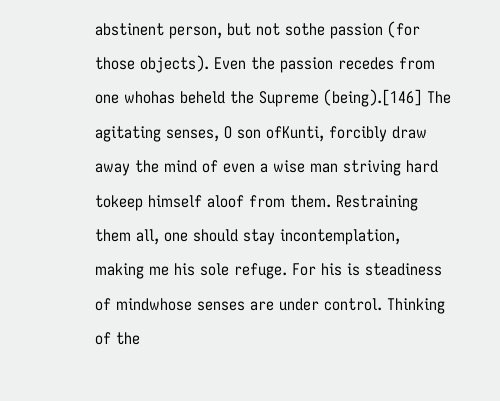abstinent person, but not sothe passion (for those objects). Even the passion recedes from one whohas beheld the Supreme (being).[146] The agitating senses, O son ofKunti, forcibly draw away the mind of even a wise man striving hard tokeep himself aloof from them. Restraining them all, one should stay incontemplation, making me his sole refuge. For his is steadiness of mindwhose senses are under control. Thinking of the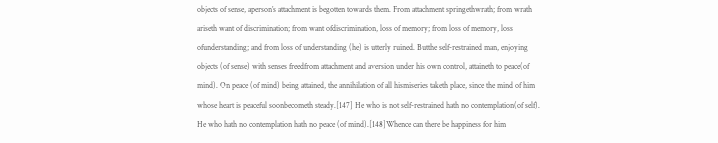objects of sense, aperson’s attachment is begotten towards them. From attachment springethwrath; from wrath ariseth want of discrimination; from want ofdiscrimination, loss of memory; from loss of memory, loss ofunderstanding; and from loss of understanding (he) is utterly ruined. Butthe self-restrained man, enjoying objects (of sense) with senses freedfrom attachment and aversion under his own control, attaineth to peace(of mind). On peace (of mind) being attained, the annihilation of all hismiseries taketh place, since the mind of him whose heart is peaceful soonbecometh steady.[147] He who is not self-restrained hath no contemplation(of self). He who hath no contemplation hath no peace (of mind).[148]Whence can there be happiness for him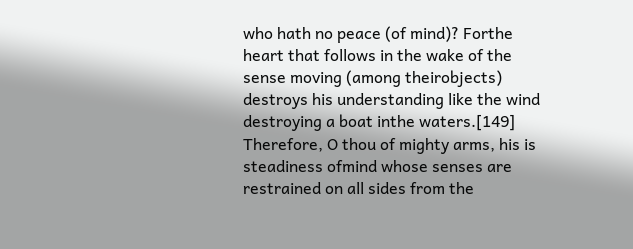who hath no peace (of mind)? Forthe heart that follows in the wake of the sense moving (among theirobjects) destroys his understanding like the wind destroying a boat inthe waters.[149] Therefore, O thou of mighty arms, his is steadiness ofmind whose senses are restrained on all sides from the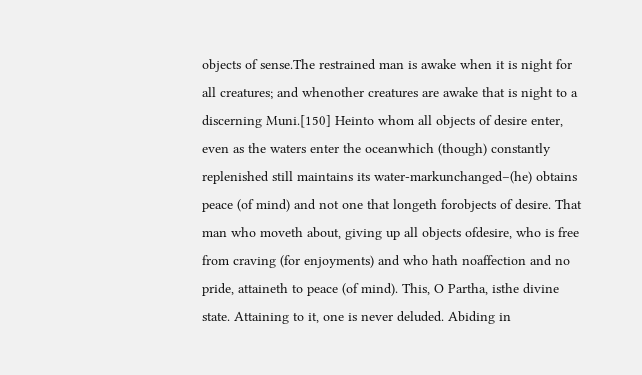objects of sense.The restrained man is awake when it is night for all creatures; and whenother creatures are awake that is night to a discerning Muni.[150] Heinto whom all objects of desire enter, even as the waters enter the oceanwhich (though) constantly replenished still maintains its water-markunchanged–(he) obtains peace (of mind) and not one that longeth forobjects of desire. That man who moveth about, giving up all objects ofdesire, who is free from craving (for enjoyments) and who hath noaffection and no pride, attaineth to peace (of mind). This, O Partha, isthe divine state. Attaining to it, one is never deluded. Abiding in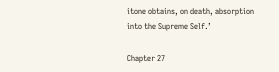itone obtains, on death, absorption into the Supreme Self.’

Chapter 27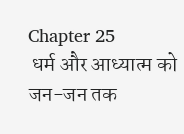Chapter 25
 धर्म और आध्यात्म को जन-जन तक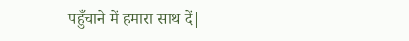पहुँचाने में हमारा साथ दें|